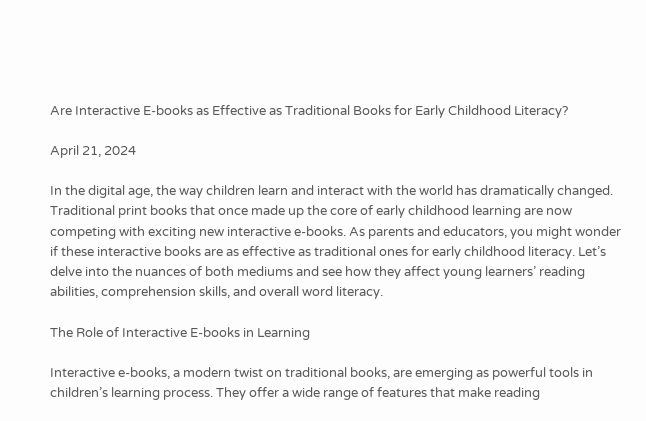Are Interactive E-books as Effective as Traditional Books for Early Childhood Literacy?

April 21, 2024

In the digital age, the way children learn and interact with the world has dramatically changed. Traditional print books that once made up the core of early childhood learning are now competing with exciting new interactive e-books. As parents and educators, you might wonder if these interactive books are as effective as traditional ones for early childhood literacy. Let’s delve into the nuances of both mediums and see how they affect young learners’ reading abilities, comprehension skills, and overall word literacy.

The Role of Interactive E-books in Learning

Interactive e-books, a modern twist on traditional books, are emerging as powerful tools in children’s learning process. They offer a wide range of features that make reading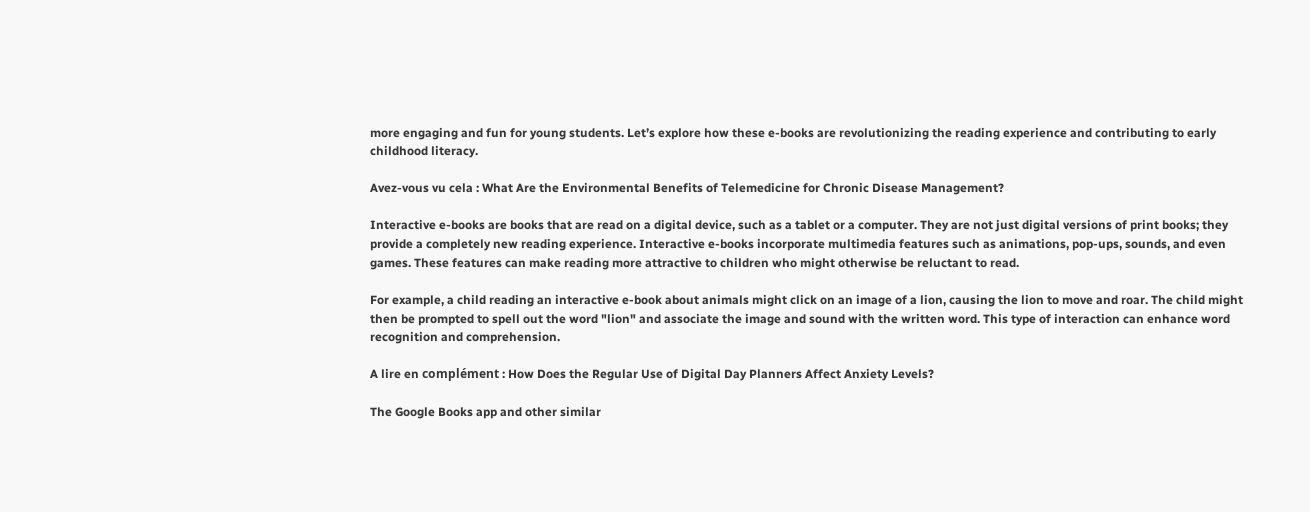more engaging and fun for young students. Let’s explore how these e-books are revolutionizing the reading experience and contributing to early childhood literacy.

Avez-vous vu cela : What Are the Environmental Benefits of Telemedicine for Chronic Disease Management?

Interactive e-books are books that are read on a digital device, such as a tablet or a computer. They are not just digital versions of print books; they provide a completely new reading experience. Interactive e-books incorporate multimedia features such as animations, pop-ups, sounds, and even games. These features can make reading more attractive to children who might otherwise be reluctant to read.

For example, a child reading an interactive e-book about animals might click on an image of a lion, causing the lion to move and roar. The child might then be prompted to spell out the word "lion" and associate the image and sound with the written word. This type of interaction can enhance word recognition and comprehension.

A lire en complément : How Does the Regular Use of Digital Day Planners Affect Anxiety Levels?

The Google Books app and other similar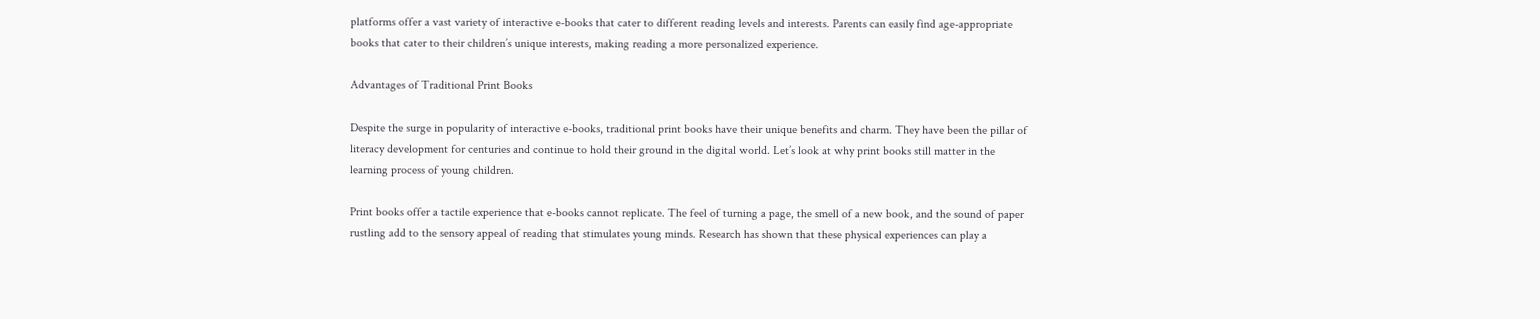platforms offer a vast variety of interactive e-books that cater to different reading levels and interests. Parents can easily find age-appropriate books that cater to their children’s unique interests, making reading a more personalized experience.

Advantages of Traditional Print Books

Despite the surge in popularity of interactive e-books, traditional print books have their unique benefits and charm. They have been the pillar of literacy development for centuries and continue to hold their ground in the digital world. Let’s look at why print books still matter in the learning process of young children.

Print books offer a tactile experience that e-books cannot replicate. The feel of turning a page, the smell of a new book, and the sound of paper rustling add to the sensory appeal of reading that stimulates young minds. Research has shown that these physical experiences can play a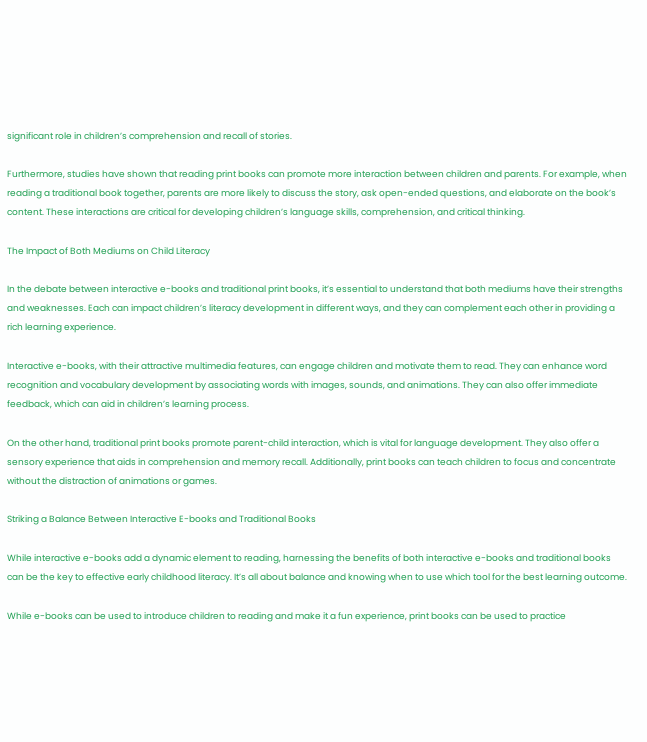significant role in children’s comprehension and recall of stories.

Furthermore, studies have shown that reading print books can promote more interaction between children and parents. For example, when reading a traditional book together, parents are more likely to discuss the story, ask open-ended questions, and elaborate on the book’s content. These interactions are critical for developing children’s language skills, comprehension, and critical thinking.

The Impact of Both Mediums on Child Literacy

In the debate between interactive e-books and traditional print books, it’s essential to understand that both mediums have their strengths and weaknesses. Each can impact children’s literacy development in different ways, and they can complement each other in providing a rich learning experience.

Interactive e-books, with their attractive multimedia features, can engage children and motivate them to read. They can enhance word recognition and vocabulary development by associating words with images, sounds, and animations. They can also offer immediate feedback, which can aid in children’s learning process.

On the other hand, traditional print books promote parent-child interaction, which is vital for language development. They also offer a sensory experience that aids in comprehension and memory recall. Additionally, print books can teach children to focus and concentrate without the distraction of animations or games.

Striking a Balance Between Interactive E-books and Traditional Books

While interactive e-books add a dynamic element to reading, harnessing the benefits of both interactive e-books and traditional books can be the key to effective early childhood literacy. It’s all about balance and knowing when to use which tool for the best learning outcome.

While e-books can be used to introduce children to reading and make it a fun experience, print books can be used to practice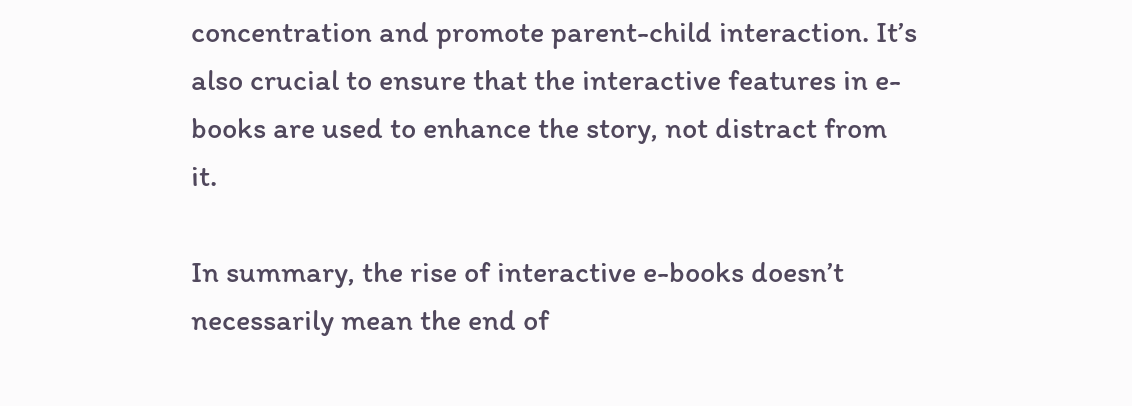concentration and promote parent-child interaction. It’s also crucial to ensure that the interactive features in e-books are used to enhance the story, not distract from it.

In summary, the rise of interactive e-books doesn’t necessarily mean the end of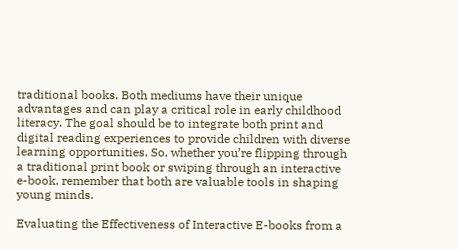traditional books. Both mediums have their unique advantages and can play a critical role in early childhood literacy. The goal should be to integrate both print and digital reading experiences to provide children with diverse learning opportunities. So, whether you’re flipping through a traditional print book or swiping through an interactive e-book, remember that both are valuable tools in shaping young minds.

Evaluating the Effectiveness of Interactive E-books from a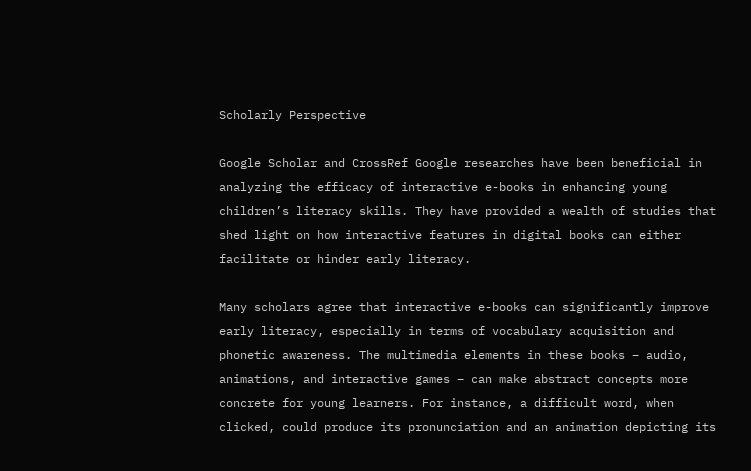Scholarly Perspective

Google Scholar and CrossRef Google researches have been beneficial in analyzing the efficacy of interactive e-books in enhancing young children’s literacy skills. They have provided a wealth of studies that shed light on how interactive features in digital books can either facilitate or hinder early literacy.

Many scholars agree that interactive e-books can significantly improve early literacy, especially in terms of vocabulary acquisition and phonetic awareness. The multimedia elements in these books – audio, animations, and interactive games – can make abstract concepts more concrete for young learners. For instance, a difficult word, when clicked, could produce its pronunciation and an animation depicting its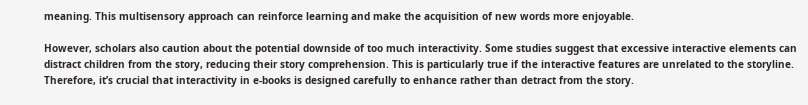meaning. This multisensory approach can reinforce learning and make the acquisition of new words more enjoyable.

However, scholars also caution about the potential downside of too much interactivity. Some studies suggest that excessive interactive elements can distract children from the story, reducing their story comprehension. This is particularly true if the interactive features are unrelated to the storyline. Therefore, it’s crucial that interactivity in e-books is designed carefully to enhance rather than detract from the story.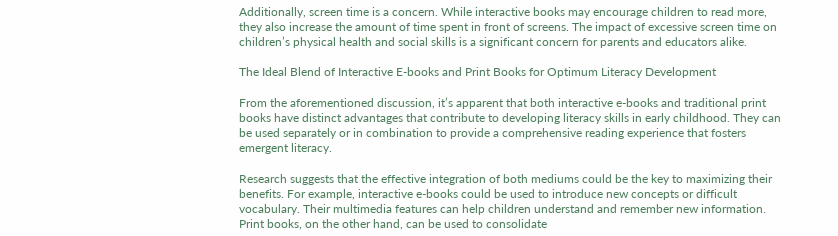Additionally, screen time is a concern. While interactive books may encourage children to read more, they also increase the amount of time spent in front of screens. The impact of excessive screen time on children’s physical health and social skills is a significant concern for parents and educators alike.

The Ideal Blend of Interactive E-books and Print Books for Optimum Literacy Development

From the aforementioned discussion, it’s apparent that both interactive e-books and traditional print books have distinct advantages that contribute to developing literacy skills in early childhood. They can be used separately or in combination to provide a comprehensive reading experience that fosters emergent literacy.

Research suggests that the effective integration of both mediums could be the key to maximizing their benefits. For example, interactive e-books could be used to introduce new concepts or difficult vocabulary. Their multimedia features can help children understand and remember new information. Print books, on the other hand, can be used to consolidate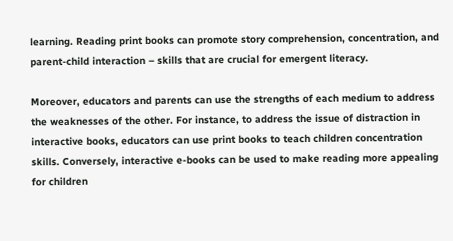learning. Reading print books can promote story comprehension, concentration, and parent-child interaction – skills that are crucial for emergent literacy.

Moreover, educators and parents can use the strengths of each medium to address the weaknesses of the other. For instance, to address the issue of distraction in interactive books, educators can use print books to teach children concentration skills. Conversely, interactive e-books can be used to make reading more appealing for children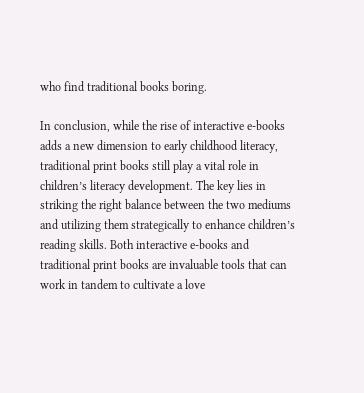who find traditional books boring.

In conclusion, while the rise of interactive e-books adds a new dimension to early childhood literacy, traditional print books still play a vital role in children’s literacy development. The key lies in striking the right balance between the two mediums and utilizing them strategically to enhance children’s reading skills. Both interactive e-books and traditional print books are invaluable tools that can work in tandem to cultivate a love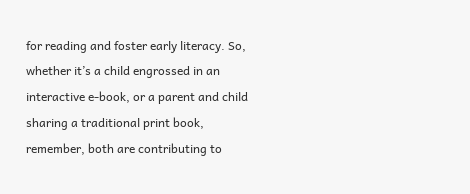for reading and foster early literacy. So, whether it’s a child engrossed in an interactive e-book, or a parent and child sharing a traditional print book, remember, both are contributing to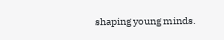shaping young minds.